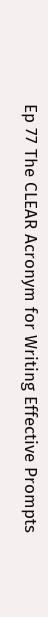Ep 77 The CLEAR Acronym for Writing Effective Prompts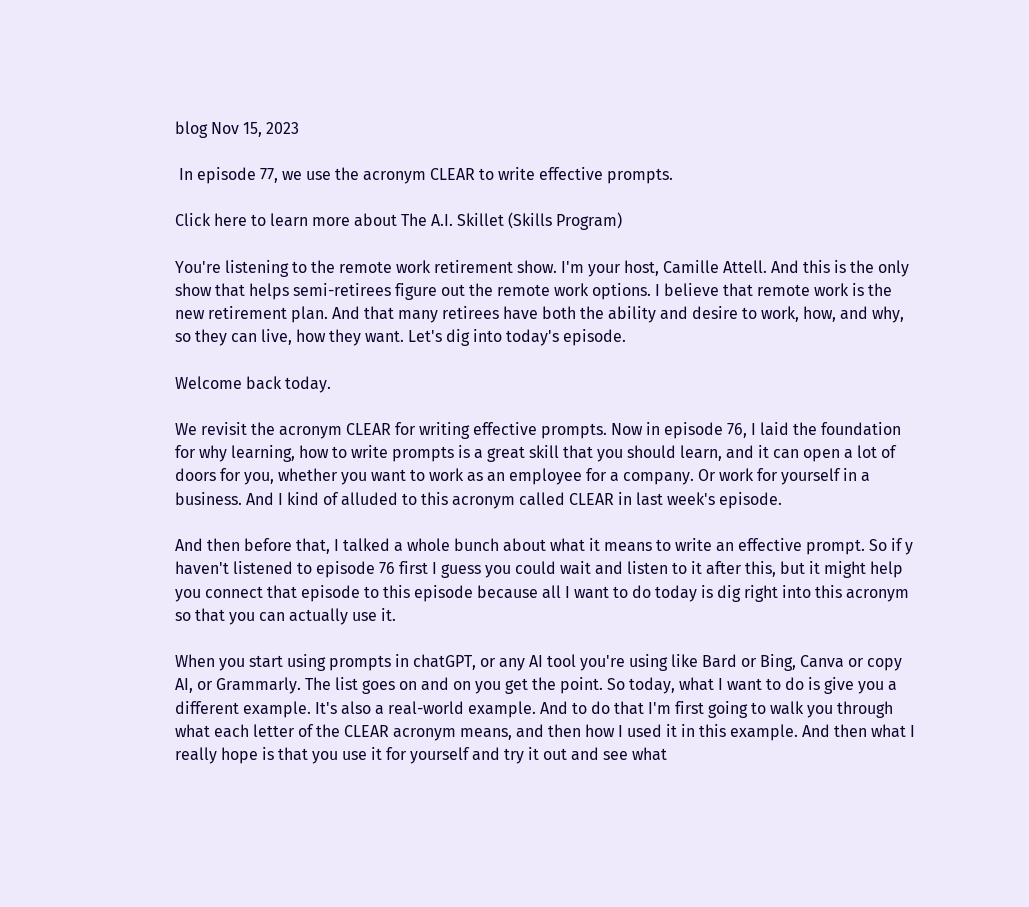blog Nov 15, 2023

 In episode 77, we use the acronym CLEAR to write effective prompts.

Click here to learn more about The A.I. Skillet (Skills Program)

You're listening to the remote work retirement show. I'm your host, Camille Attell. And this is the only show that helps semi-retirees figure out the remote work options. I believe that remote work is the new retirement plan. And that many retirees have both the ability and desire to work, how, and why, so they can live, how they want. Let's dig into today's episode.

Welcome back today.

We revisit the acronym CLEAR for writing effective prompts. Now in episode 76, I laid the foundation for why learning, how to write prompts is a great skill that you should learn, and it can open a lot of doors for you, whether you want to work as an employee for a company. Or work for yourself in a business. And I kind of alluded to this acronym called CLEAR in last week's episode.

And then before that, I talked a whole bunch about what it means to write an effective prompt. So if y haven't listened to episode 76 first I guess you could wait and listen to it after this, but it might help you connect that episode to this episode because all I want to do today is dig right into this acronym so that you can actually use it.

When you start using prompts in chatGPT, or any AI tool you're using like Bard or Bing, Canva or copy AI, or Grammarly. The list goes on and on you get the point. So today, what I want to do is give you a different example. It's also a real-world example. And to do that I'm first going to walk you through what each letter of the CLEAR acronym means, and then how I used it in this example. And then what I really hope is that you use it for yourself and try it out and see what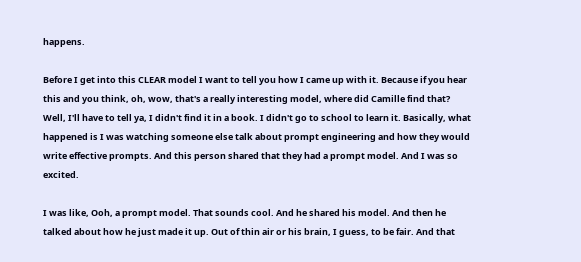happens.

Before I get into this CLEAR model I want to tell you how I came up with it. Because if you hear this and you think, oh, wow, that's a really interesting model, where did Camille find that?  Well, I'll have to tell ya, I didn't find it in a book. I didn't go to school to learn it. Basically, what happened is I was watching someone else talk about prompt engineering and how they would write effective prompts. And this person shared that they had a prompt model. And I was so excited.

I was like, Ooh, a prompt model. That sounds cool. And he shared his model. And then he talked about how he just made it up. Out of thin air or his brain, I guess, to be fair. And that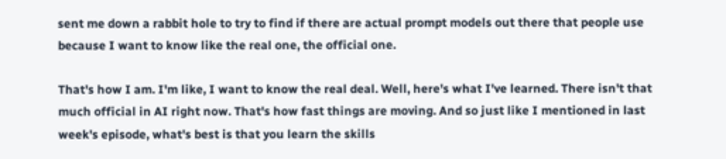sent me down a rabbit hole to try to find if there are actual prompt models out there that people use because I want to know like the real one, the official one.

That's how I am. I'm like, I want to know the real deal. Well, here's what I've learned. There isn't that much official in AI right now. That's how fast things are moving. And so just like I mentioned in last week's episode, what's best is that you learn the skills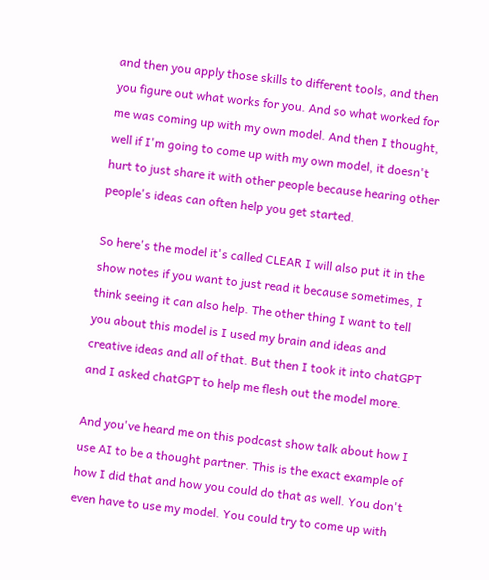and then you apply those skills to different tools, and then you figure out what works for you. And so what worked for me was coming up with my own model. And then I thought, well if I'm going to come up with my own model, it doesn't hurt to just share it with other people because hearing other people's ideas can often help you get started.

So here's the model it's called CLEAR I will also put it in the show notes if you want to just read it because sometimes, I think seeing it can also help. The other thing I want to tell you about this model is I used my brain and ideas and creative ideas and all of that. But then I took it into chatGPT and I asked chatGPT to help me flesh out the model more.

And you've heard me on this podcast show talk about how I use AI to be a thought partner. This is the exact example of how I did that and how you could do that as well. You don't even have to use my model. You could try to come up with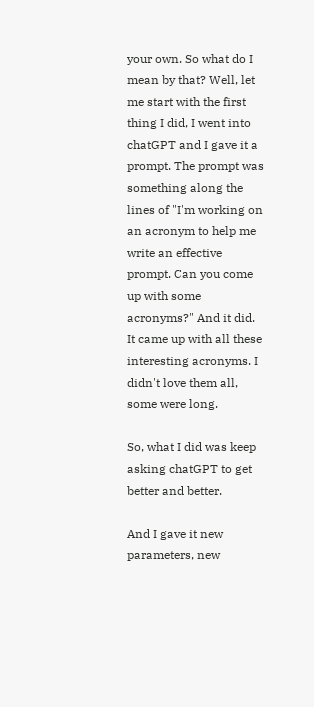your own. So what do I mean by that? Well, let me start with the first thing I did, I went into chatGPT and I gave it a prompt. The prompt was something along the lines of "I'm working on an acronym to help me write an effective prompt. Can you come up with some acronyms?" And it did. It came up with all these interesting acronyms. I didn't love them all, some were long.

So, what I did was keep asking chatGPT to get better and better.

And I gave it new parameters, new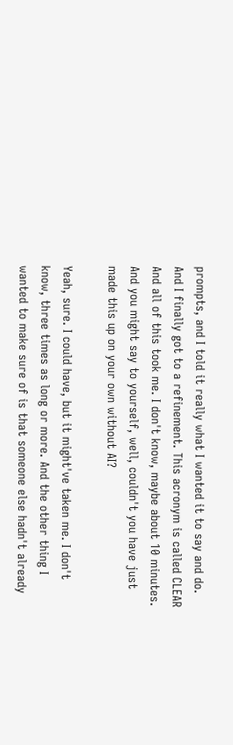prompts, and I told it really what I wanted it to say and do. And I finally got to a refinement. This acronym is called CLEAR And all of this took me. I don't know, maybe about 10 minutes. And you might say to yourself, well, couldn't you have just made this up on your own without AI?

Yeah, sure. I could have, but it might've taken me. I don't know, three times as long or more. And the other thing I wanted to make sure of is that someone else hadn't already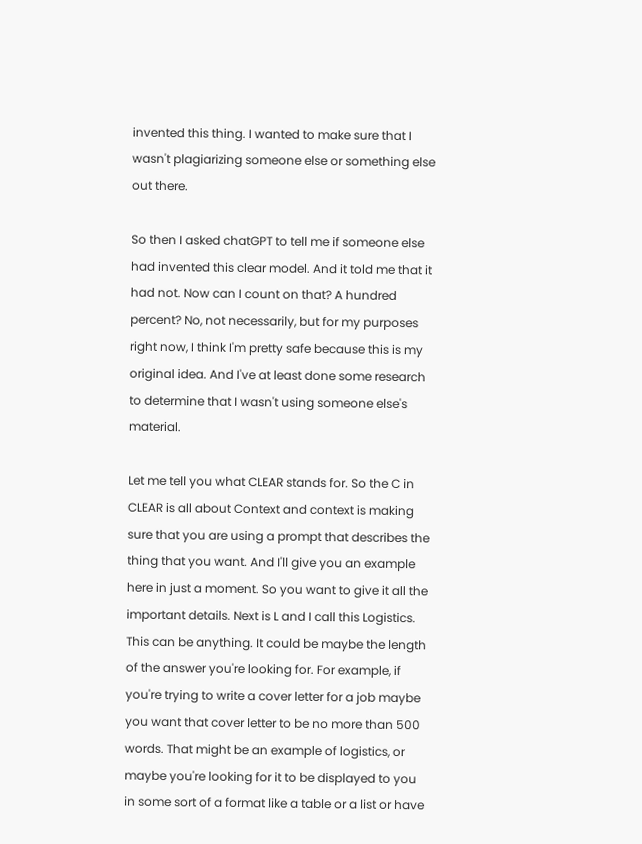invented this thing. I wanted to make sure that I wasn't plagiarizing someone else or something else out there.

So then I asked chatGPT to tell me if someone else had invented this clear model. And it told me that it had not. Now can I count on that? A hundred percent? No, not necessarily, but for my purposes right now, I think I'm pretty safe because this is my original idea. And I've at least done some research to determine that I wasn't using someone else's material.

Let me tell you what CLEAR stands for. So the C in CLEAR is all about Context and context is making sure that you are using a prompt that describes the thing that you want. And I'll give you an example here in just a moment. So you want to give it all the important details. Next is L and I call this Logistics. This can be anything. It could be maybe the length of the answer you're looking for. For example, if you're trying to write a cover letter for a job maybe you want that cover letter to be no more than 500 words. That might be an example of logistics, or maybe you're looking for it to be displayed to you in some sort of a format like a table or a list or have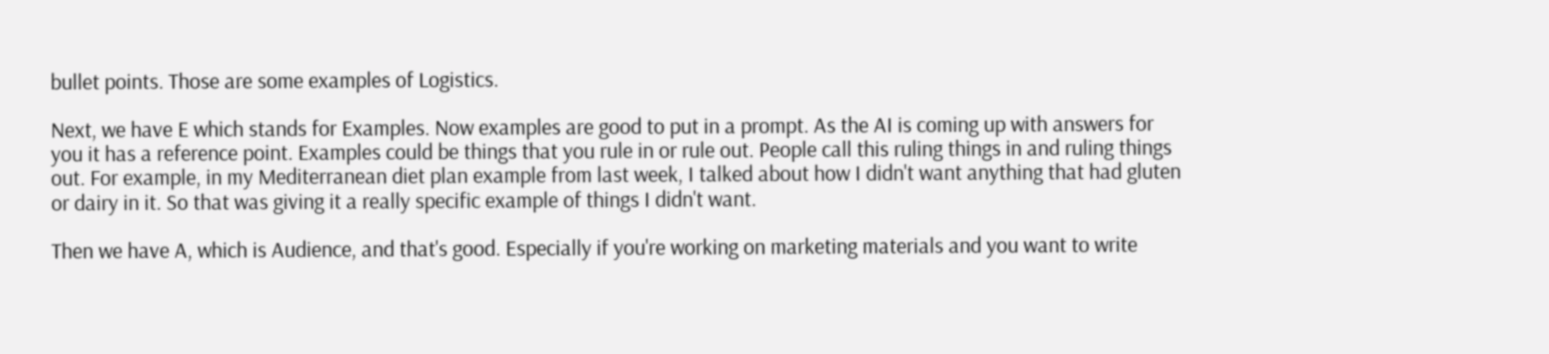bullet points. Those are some examples of Logistics.

Next, we have E which stands for Examples. Now examples are good to put in a prompt. As the AI is coming up with answers for you it has a reference point. Examples could be things that you rule in or rule out. People call this ruling things in and ruling things out. For example, in my Mediterranean diet plan example from last week, I talked about how I didn't want anything that had gluten or dairy in it. So that was giving it a really specific example of things I didn't want.

Then we have A, which is Audience, and that's good. Especially if you're working on marketing materials and you want to write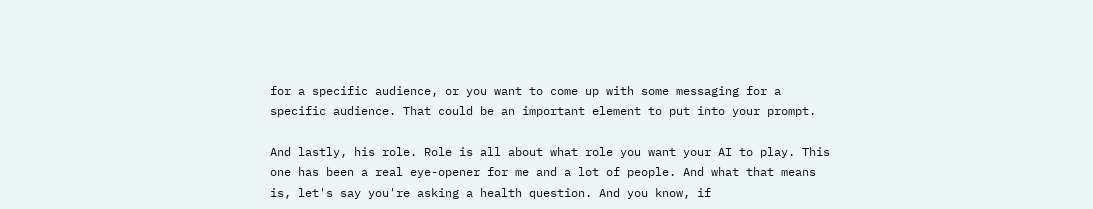for a specific audience, or you want to come up with some messaging for a specific audience. That could be an important element to put into your prompt.

And lastly, his role. Role is all about what role you want your AI to play. This one has been a real eye-opener for me and a lot of people. And what that means is, let's say you're asking a health question. And you know, if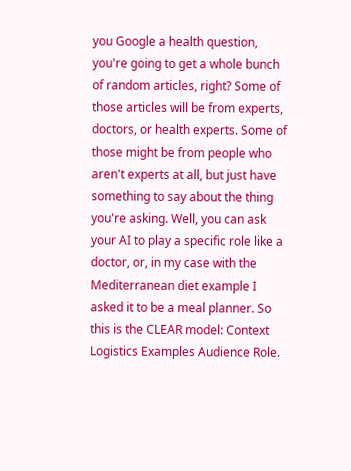you Google a health question, you're going to get a whole bunch of random articles, right? Some of those articles will be from experts, doctors, or health experts. Some of those might be from people who aren't experts at all, but just have something to say about the thing you're asking. Well, you can ask your AI to play a specific role like a doctor, or, in my case with the Mediterranean diet example I asked it to be a meal planner. So this is the CLEAR model: Context Logistics Examples Audience Role.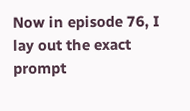Now in episode 76, I lay out the exact prompt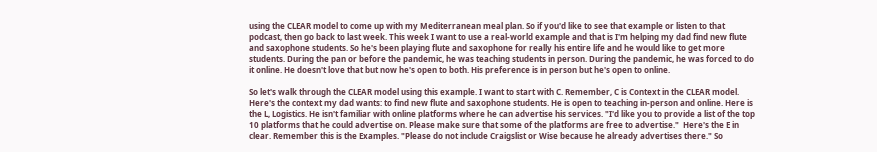using the CLEAR model to come up with my Mediterranean meal plan. So if you'd like to see that example or listen to that podcast, then go back to last week. This week I want to use a real-world example and that is I'm helping my dad find new flute and saxophone students. So he's been playing flute and saxophone for really his entire life and he would like to get more students. During the pan or before the pandemic, he was teaching students in person. During the pandemic, he was forced to do it online. He doesn't love that but now he's open to both. His preference is in person but he's open to online.

So let's walk through the CLEAR model using this example. I want to start with C. Remember, C is Context in the CLEAR model. Here's the context my dad wants: to find new flute and saxophone students. He is open to teaching in-person and online. Here is the L, Logistics. He isn't familiar with online platforms where he can advertise his services. "I'd like you to provide a list of the top 10 platforms that he could advertise on. Please make sure that some of the platforms are free to advertise."  Here's the E in clear. Remember this is the Examples. "Please do not include Craigslist or Wise because he already advertises there." So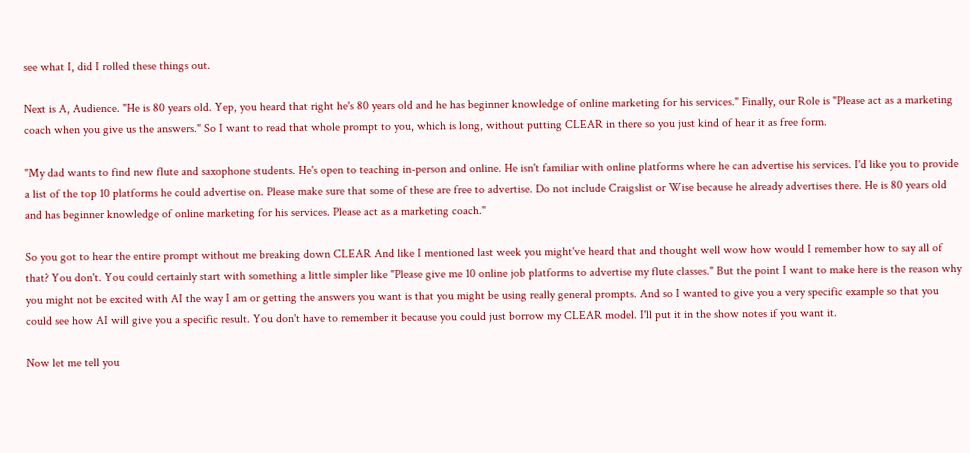see what I, did I rolled these things out.

Next is A, Audience. "He is 80 years old. Yep, you heard that right he's 80 years old and he has beginner knowledge of online marketing for his services." Finally, our Role is "Please act as a marketing coach when you give us the answers." So I want to read that whole prompt to you, which is long, without putting CLEAR in there so you just kind of hear it as free form.

"My dad wants to find new flute and saxophone students. He's open to teaching in-person and online. He isn't familiar with online platforms where he can advertise his services. I'd like you to provide a list of the top 10 platforms he could advertise on. Please make sure that some of these are free to advertise. Do not include Craigslist or Wise because he already advertises there. He is 80 years old and has beginner knowledge of online marketing for his services. Please act as a marketing coach."

So you got to hear the entire prompt without me breaking down CLEAR And like I mentioned last week you might've heard that and thought well wow how would I remember how to say all of that? You don't. You could certainly start with something a little simpler like "Please give me 10 online job platforms to advertise my flute classes." But the point I want to make here is the reason why you might not be excited with AI the way I am or getting the answers you want is that you might be using really general prompts. And so I wanted to give you a very specific example so that you could see how AI will give you a specific result. You don't have to remember it because you could just borrow my CLEAR model. I'll put it in the show notes if you want it.

Now let me tell you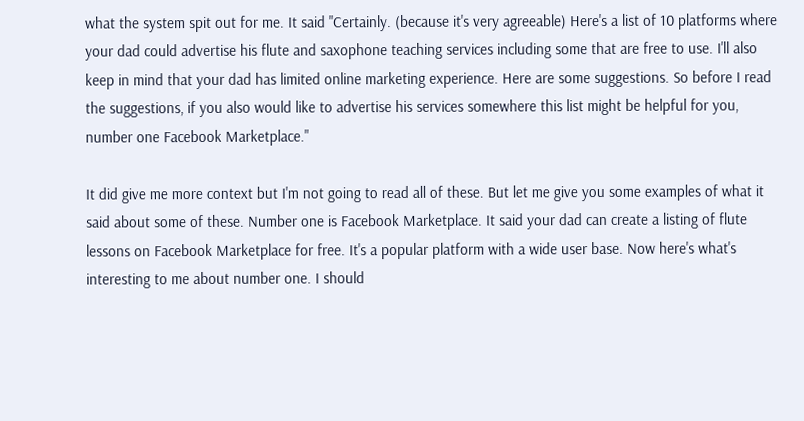what the system spit out for me. It said "Certainly. (because it's very agreeable) Here's a list of 10 platforms where your dad could advertise his flute and saxophone teaching services including some that are free to use. I'll also keep in mind that your dad has limited online marketing experience. Here are some suggestions. So before I read the suggestions, if you also would like to advertise his services somewhere this list might be helpful for you, number one Facebook Marketplace."

It did give me more context but I'm not going to read all of these. But let me give you some examples of what it said about some of these. Number one is Facebook Marketplace. It said your dad can create a listing of flute lessons on Facebook Marketplace for free. It's a popular platform with a wide user base. Now here's what's interesting to me about number one. I should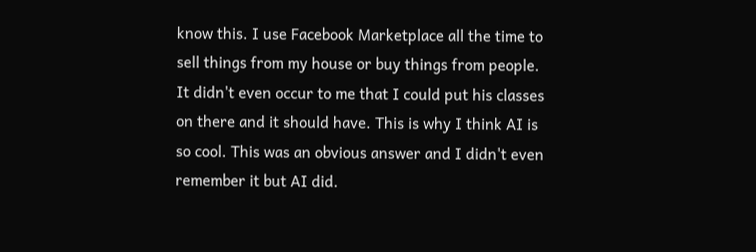know this. I use Facebook Marketplace all the time to sell things from my house or buy things from people. It didn't even occur to me that I could put his classes on there and it should have. This is why I think AI is so cool. This was an obvious answer and I didn't even remember it but AI did.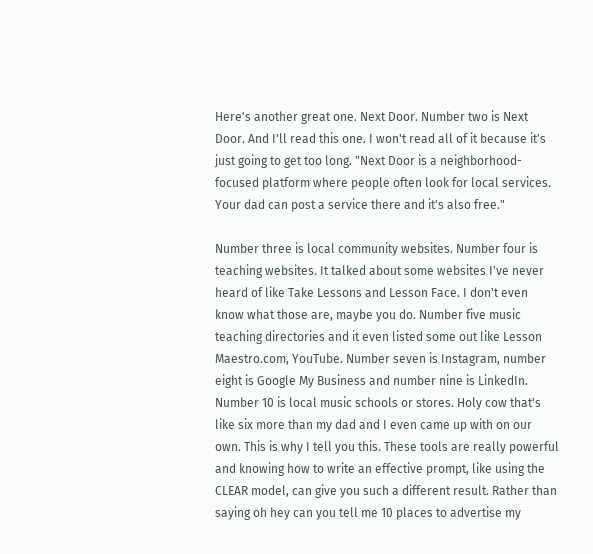Here's another great one. Next Door. Number two is Next Door. And I'll read this one. I won't read all of it because it's just going to get too long. "Next Door is a neighborhood-focused platform where people often look for local services. Your dad can post a service there and it's also free."

Number three is local community websites. Number four is teaching websites. It talked about some websites I've never heard of like Take Lessons and Lesson Face. I don't even know what those are, maybe you do. Number five music teaching directories and it even listed some out like Lesson Maestro.com, YouTube. Number seven is Instagram, number eight is Google My Business and number nine is LinkedIn. Number 10 is local music schools or stores. Holy cow that's like six more than my dad and I even came up with on our own. This is why I tell you this. These tools are really powerful and knowing how to write an effective prompt, like using the CLEAR model, can give you such a different result. Rather than saying oh hey can you tell me 10 places to advertise my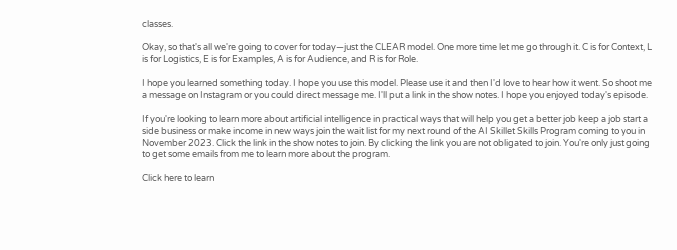classes.

Okay, so that's all we're going to cover for today—just the CLEAR model. One more time let me go through it. C is for Context, L is for Logistics, E is for Examples, A is for Audience, and R is for Role.

I hope you learned something today. I hope you use this model. Please use it and then I'd love to hear how it went. So shoot me a message on Instagram or you could direct message me. I'll put a link in the show notes. I hope you enjoyed today's episode.

If you're looking to learn more about artificial intelligence in practical ways that will help you get a better job keep a job start a side business or make income in new ways join the wait list for my next round of the AI Skillet Skills Program coming to you in November 2023. Click the link in the show notes to join. By clicking the link you are not obligated to join. You're only just going to get some emails from me to learn more about the program.

Click here to learn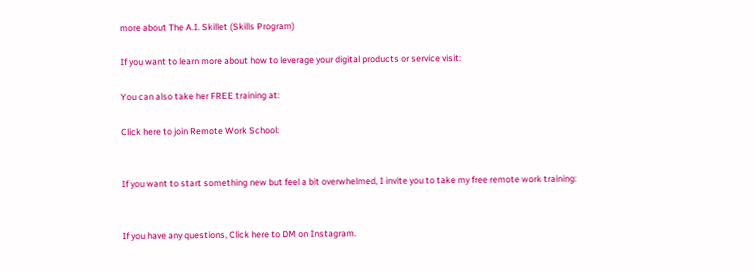more about The A.I. Skillet (Skills Program)

If you want to learn more about how to leverage your digital products or service visit:

You can also take her FREE training at:

Click here to join Remote Work School:


If you want to start something new but feel a bit overwhelmed, I invite you to take my free remote work training:


If you have any questions, Click here to DM on Instagram.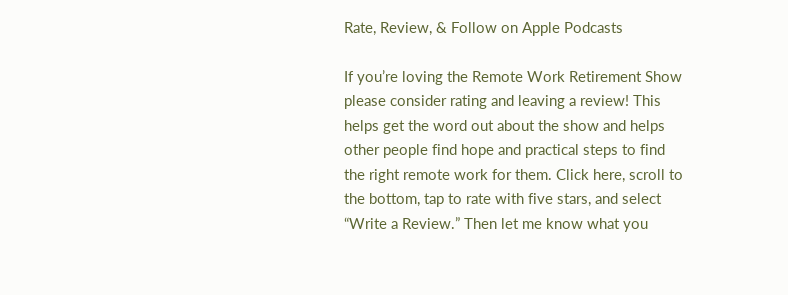Rate, Review, & Follow on Apple Podcasts

If you’re loving the Remote Work Retirement Show please consider rating and leaving a review! This helps get the word out about the show and helps other people find hope and practical steps to find the right remote work for them. Click here, scroll to the bottom, tap to rate with five stars, and select “Write a Review.” Then let me know what you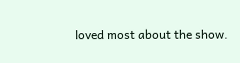loved most about the show.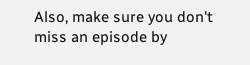Also, make sure you don't miss an episode by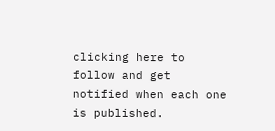clicking here to follow and get notified when each one is published.